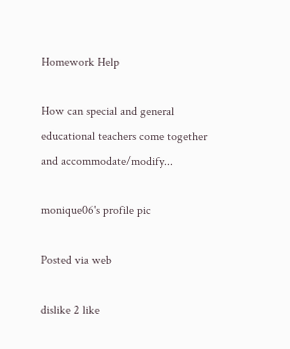Homework Help

How can special and general educational teachers come together and accommodate/modify...

monique06's profile pic

Posted via web

dislike 2 like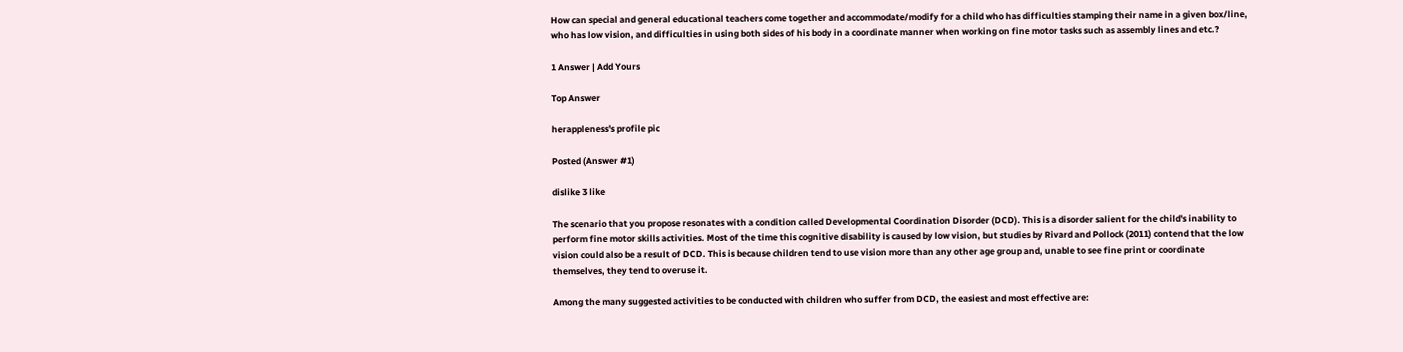How can special and general educational teachers come together and accommodate/modify for a child who has difficulties stamping their name in a given box/line, who has low vision, and difficulties in using both sides of his body in a coordinate manner when working on fine motor tasks such as assembly lines and etc.?

1 Answer | Add Yours

Top Answer

herappleness's profile pic

Posted (Answer #1)

dislike 3 like

The scenario that you propose resonates with a condition called Developmental Coordination Disorder (DCD). This is a disorder salient for the child's inability to perform fine motor skills activities. Most of the time this cognitive disability is caused by low vision, but studies by Rivard and Pollock (2011) contend that the low vision could also be a result of DCD. This is because children tend to use vision more than any other age group and, unable to see fine print or coordinate themselves, they tend to overuse it.

Among the many suggested activities to be conducted with children who suffer from DCD, the easiest and most effective are: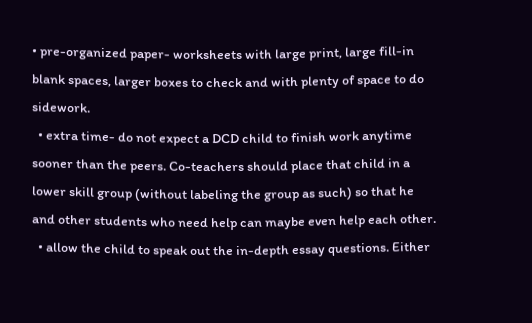• pre-organized paper- worksheets with large print, large fill-in blank spaces, larger boxes to check and with plenty of space to do sidework.
  • extra time- do not expect a DCD child to finish work anytime sooner than the peers. Co-teachers should place that child in a lower skill group (without labeling the group as such) so that he and other students who need help can maybe even help each other.
  • allow the child to speak out the in-depth essay questions. Either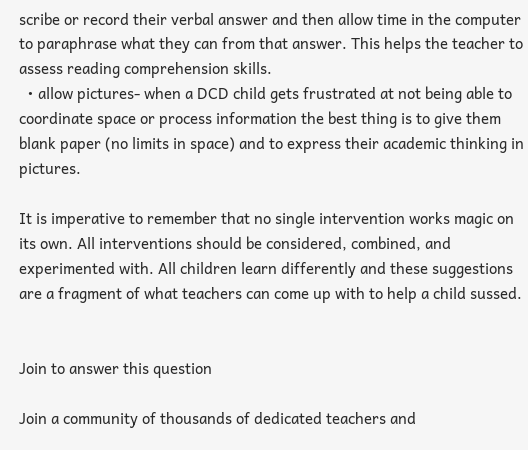scribe or record their verbal answer and then allow time in the computer to paraphrase what they can from that answer. This helps the teacher to assess reading comprehension skills.
  • allow pictures- when a DCD child gets frustrated at not being able to coordinate space or process information the best thing is to give them blank paper (no limits in space) and to express their academic thinking in pictures.

It is imperative to remember that no single intervention works magic on its own. All interventions should be considered, combined, and experimented with. All children learn differently and these suggestions are a fragment of what teachers can come up with to help a child sussed.


Join to answer this question

Join a community of thousands of dedicated teachers and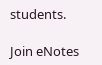students.

Join eNotes